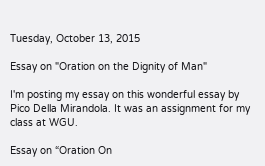Tuesday, October 13, 2015

Essay on "Oration on the Dignity of Man"

I'm posting my essay on this wonderful essay by Pico Della Mirandola. It was an assignment for my class at WGU.

Essay on “Oration On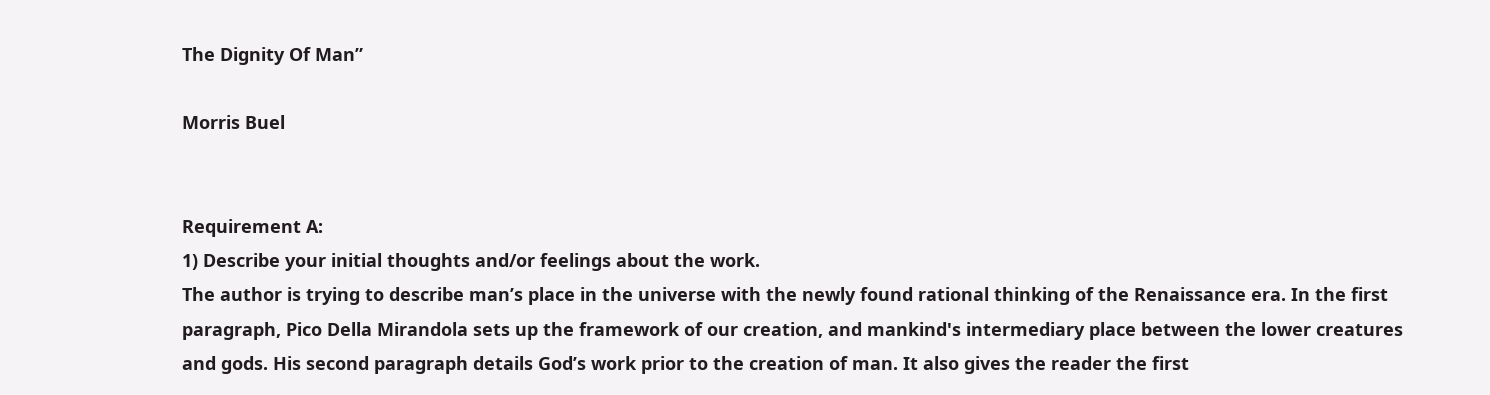The Dignity Of Man”

Morris Buel


Requirement A:
1) Describe your initial thoughts and/or feelings about the work.
The author is trying to describe man’s place in the universe with the newly found rational thinking of the Renaissance era. In the first paragraph, Pico Della Mirandola sets up the framework of our creation, and mankind's intermediary place between the lower creatures and gods. His second paragraph details God’s work prior to the creation of man. It also gives the reader the first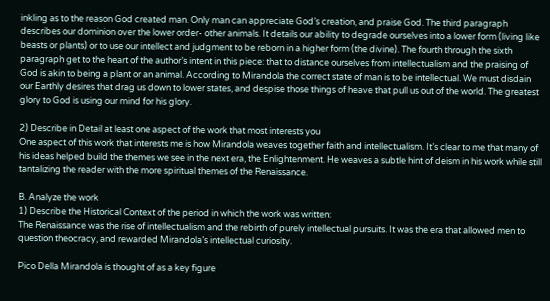inkling as to the reason God created man. Only man can appreciate God’s creation, and praise God. The third paragraph describes our dominion over the lower order- other animals. It details our ability to degrade ourselves into a lower form (living like beasts or plants) or to use our intellect and judgment to be reborn in a higher form (the divine). The fourth through the sixth paragraph get to the heart of the author’s intent in this piece: that to distance ourselves from intellectualism and the praising of God is akin to being a plant or an animal. According to Mirandola the correct state of man is to be intellectual. We must disdain our Earthly desires that drag us down to lower states, and despise those things of heave that pull us out of the world. The greatest glory to God is using our mind for his glory.

2) Describe in Detail at least one aspect of the work that most interests you
One aspect of this work that interests me is how Mirandola weaves together faith and intellectualism. It’s clear to me that many of his ideas helped build the themes we see in the next era, the Enlightenment. He weaves a subtle hint of deism in his work while still tantalizing the reader with the more spiritual themes of the Renaissance.

B. Analyze the work
1) Describe the Historical Context of the period in which the work was written:
The Renaissance was the rise of intellectualism and the rebirth of purely intellectual pursuits. It was the era that allowed men to question theocracy, and rewarded Mirandola’s intellectual curiosity.

Pico Della Mirandola is thought of as a key figure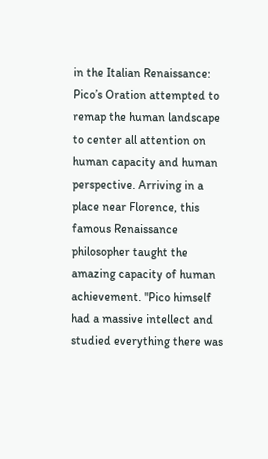in the Italian Renaissance:
Pico’s Oration attempted to remap the human landscape to center all attention on human capacity and human perspective. Arriving in a place near Florence, this famous Renaissance philosopher taught the amazing capacity of human achievement. "Pico himself had a massive intellect and studied everything there was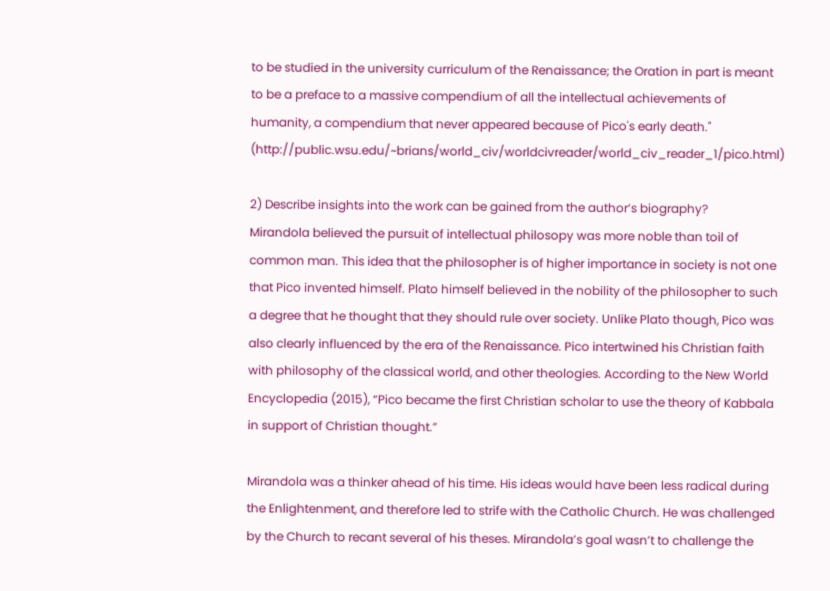to be studied in the university curriculum of the Renaissance; the Oration in part is meant to be a preface to a massive compendium of all the intellectual achievements of humanity, a compendium that never appeared because of Pico's early death."  (http://public.wsu.edu/~brians/world_civ/worldcivreader/world_civ_reader_1/pico.html)

2) Describe insights into the work can be gained from the author’s biography?
Mirandola believed the pursuit of intellectual philosopy was more noble than toil of common man. This idea that the philosopher is of higher importance in society is not one that Pico invented himself. Plato himself believed in the nobility of the philosopher to such a degree that he thought that they should rule over society. Unlike Plato though, Pico was also clearly influenced by the era of the Renaissance. Pico intertwined his Christian faith with philosophy of the classical world, and other theologies. According to the New World Encyclopedia (2015), “Pico became the first Christian scholar to use the theory of Kabbala in support of Christian thought.”

Mirandola was a thinker ahead of his time. His ideas would have been less radical during the Enlightenment, and therefore led to strife with the Catholic Church. He was challenged by the Church to recant several of his theses. Mirandola’s goal wasn’t to challenge the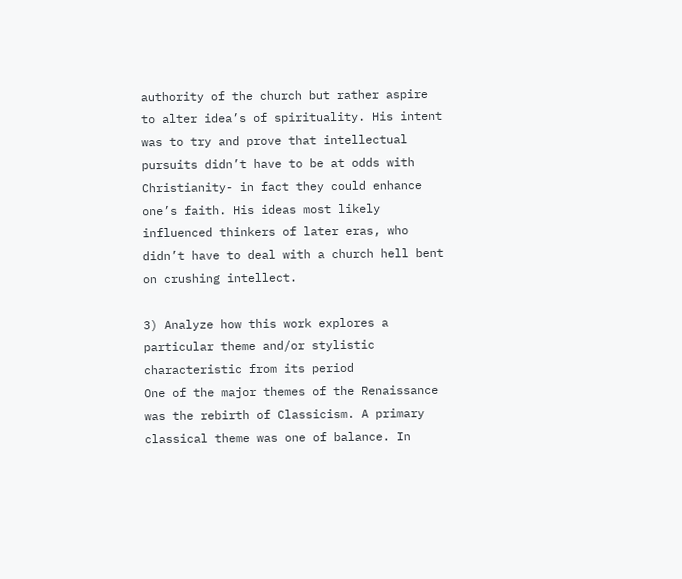authority of the church but rather aspire to alter idea’s of spirituality. His intent was to try and prove that intellectual pursuits didn’t have to be at odds with Christianity- in fact they could enhance one’s faith. His ideas most likely influenced thinkers of later eras, who didn’t have to deal with a church hell bent on crushing intellect.

3) Analyze how this work explores a particular theme and/or stylistic characteristic from its period
One of the major themes of the Renaissance was the rebirth of Classicism. A primary classical theme was one of balance. In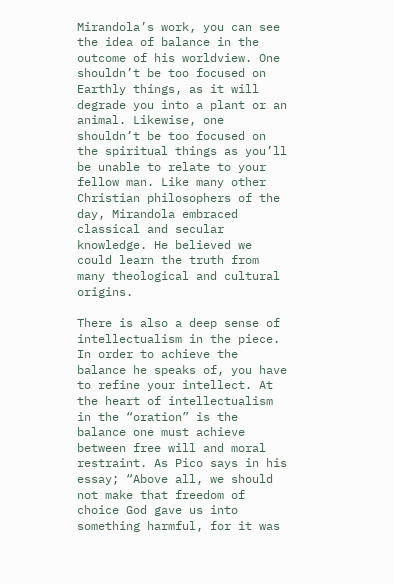Mirandola’s work, you can see the idea of balance in the outcome of his worldview. One shouldn’t be too focused on Earthly things, as it will degrade you into a plant or an animal. Likewise, one shouldn’t be too focused on the spiritual things as you’ll be unable to relate to your fellow man. Like many other Christian philosophers of the day, Mirandola embraced classical and secular knowledge. He believed we could learn the truth from many theological and cultural origins.

There is also a deep sense of intellectualism in the piece. In order to achieve the balance he speaks of, you have to refine your intellect. At the heart of intellectualism in the “oration” is the balance one must achieve between free will and moral restraint. As Pico says in his essay; “Above all, we should not make that freedom of choice God gave us into something harmful, for it was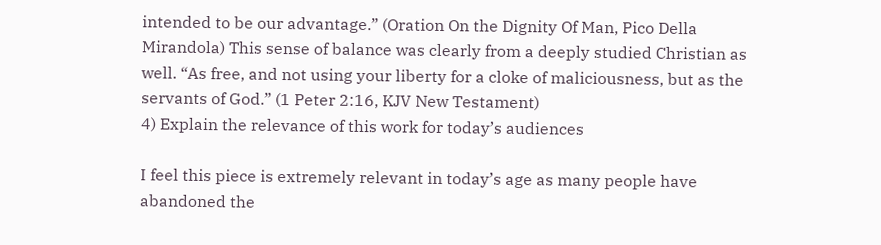intended to be our advantage.” (Oration On the Dignity Of Man, Pico Della Mirandola) This sense of balance was clearly from a deeply studied Christian as well. “As free, and not using your liberty for a cloke of maliciousness, but as the servants of God.” (1 Peter 2:16, KJV New Testament)
4) Explain the relevance of this work for today’s audiences

I feel this piece is extremely relevant in today’s age as many people have abandoned the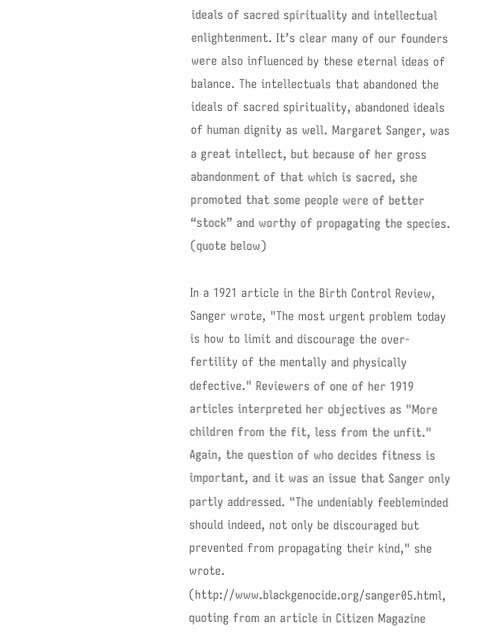ideals of sacred spirituality and intellectual enlightenment. It’s clear many of our founders were also influenced by these eternal ideas of balance. The intellectuals that abandoned the ideals of sacred spirituality, abandoned ideals of human dignity as well. Margaret Sanger, was a great intellect, but because of her gross abandonment of that which is sacred, she promoted that some people were of better “stock” and worthy of propagating the species. (quote below)

In a 1921 article in the Birth Control Review, Sanger wrote, "The most urgent problem today is how to limit and discourage the over-fertility of the mentally and physically defective." Reviewers of one of her 1919 articles interpreted her objectives as "More children from the fit, less from the unfit." Again, the question of who decides fitness is important, and it was an issue that Sanger only partly addressed. "The undeniably feebleminded should indeed, not only be discouraged but prevented from propagating their kind," she wrote.
(http://www.blackgenocide.org/sanger05.html, quoting from an article in Citizen Magazine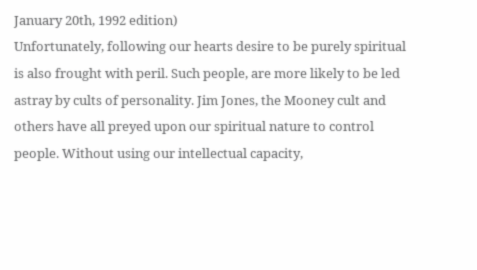January 20th, 1992 edition)
Unfortunately, following our hearts desire to be purely spiritual is also frought with peril. Such people, are more likely to be led astray by cults of personality. Jim Jones, the Mooney cult and others have all preyed upon our spiritual nature to control people. Without using our intellectual capacity,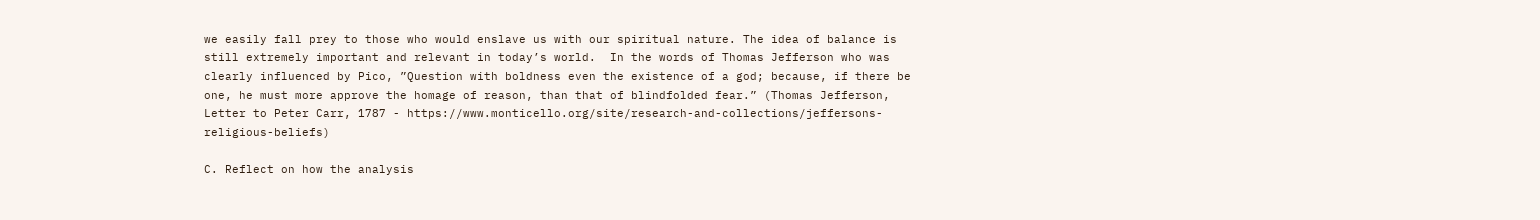we easily fall prey to those who would enslave us with our spiritual nature. The idea of balance is still extremely important and relevant in today’s world.  In the words of Thomas Jefferson who was clearly influenced by Pico, ”Question with boldness even the existence of a god; because, if there be one, he must more approve the homage of reason, than that of blindfolded fear.” (Thomas Jefferson, Letter to Peter Carr, 1787 - https://www.monticello.org/site/research-and-collections/jeffersons-religious-beliefs)

C. Reflect on how the analysis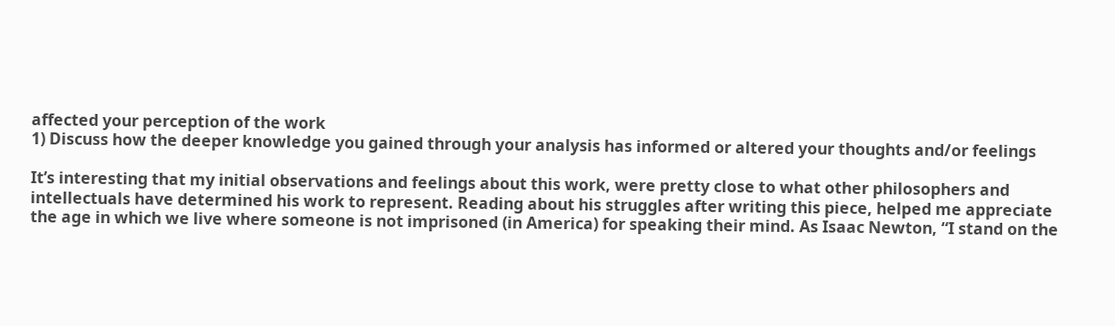affected your perception of the work
1) Discuss how the deeper knowledge you gained through your analysis has informed or altered your thoughts and/or feelings

It’s interesting that my initial observations and feelings about this work, were pretty close to what other philosophers and intellectuals have determined his work to represent. Reading about his struggles after writing this piece, helped me appreciate the age in which we live where someone is not imprisoned (in America) for speaking their mind. As Isaac Newton, “I stand on the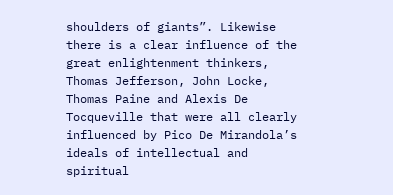shoulders of giants”. Likewise there is a clear influence of the great enlightenment thinkers, Thomas Jefferson, John Locke, Thomas Paine and Alexis De Tocqueville that were all clearly influenced by Pico De Mirandola’s ideals of intellectual and spiritual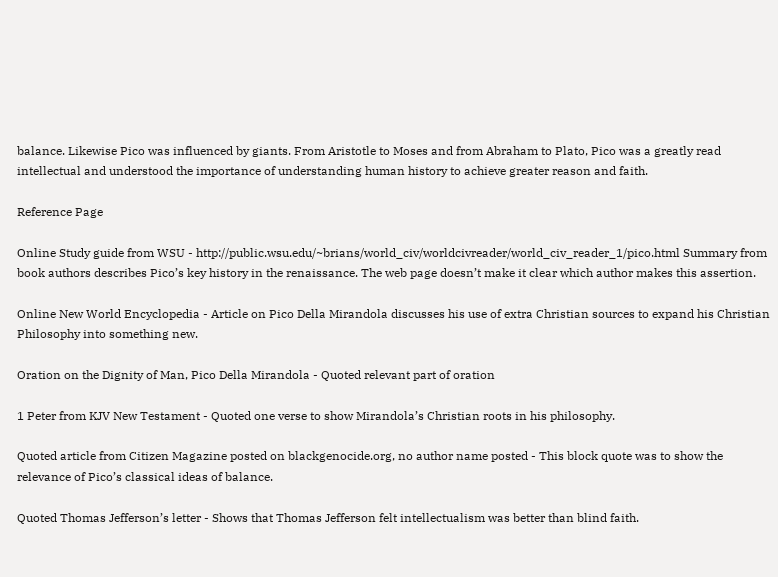balance. Likewise Pico was influenced by giants. From Aristotle to Moses and from Abraham to Plato, Pico was a greatly read intellectual and understood the importance of understanding human history to achieve greater reason and faith.

Reference Page

Online Study guide from WSU - http://public.wsu.edu/~brians/world_civ/worldcivreader/world_civ_reader_1/pico.html Summary from book authors describes Pico’s key history in the renaissance. The web page doesn’t make it clear which author makes this assertion.

Online New World Encyclopedia - Article on Pico Della Mirandola discusses his use of extra Christian sources to expand his Christian Philosophy into something new.

Oration on the Dignity of Man, Pico Della Mirandola - Quoted relevant part of oration

1 Peter from KJV New Testament - Quoted one verse to show Mirandola’s Christian roots in his philosophy.

Quoted article from Citizen Magazine posted on blackgenocide.org, no author name posted - This block quote was to show the relevance of Pico’s classical ideas of balance.

Quoted Thomas Jefferson’s letter - Shows that Thomas Jefferson felt intellectualism was better than blind faith.